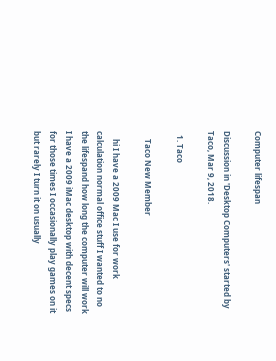Computer lifespan

Discussion in 'Desktop Computers' started by Taco, Mar 9, 2018.

  1. Taco

    Taco New Member

    hi I have a 2009 Mac I use for work calculation normal office stuff I wanted to no the lifespand how long the computer will work I have a 2009 iMac desktop with decent specs for those times I occasionally play games on it but rarely I turn it on usually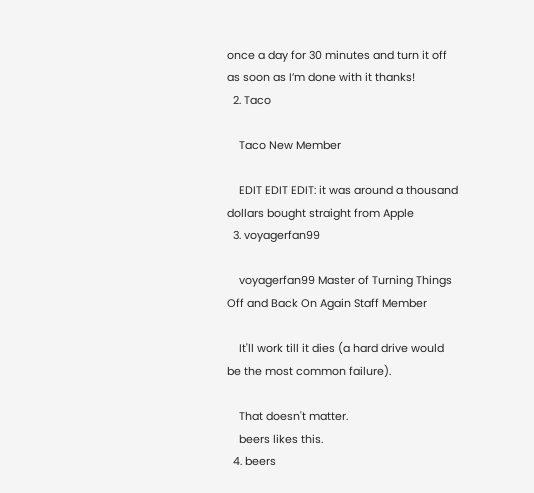once a day for 30 minutes and turn it off as soon as I’m done with it thanks!
  2. Taco

    Taco New Member

    EDIT EDIT EDIT: it was around a thousand dollars bought straight from Apple
  3. voyagerfan99

    voyagerfan99 Master of Turning Things Off and Back On Again Staff Member

    It'll work till it dies (a hard drive would be the most common failure).

    That doesn't matter.
    beers likes this.
  4. beers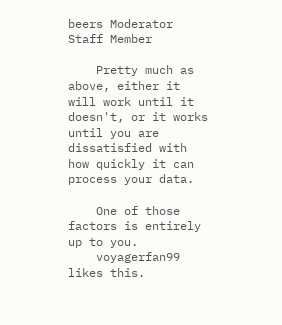beers Moderator Staff Member

    Pretty much as above, either it will work until it doesn't, or it works until you are dissatisfied with how quickly it can process your data.

    One of those factors is entirely up to you.
    voyagerfan99 likes this.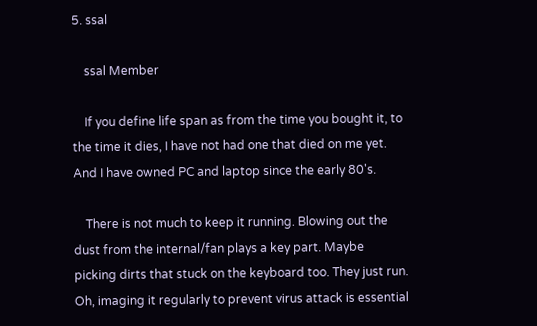5. ssal

    ssal Member

    If you define life span as from the time you bought it, to the time it dies, I have not had one that died on me yet. And I have owned PC and laptop since the early 80's.

    There is not much to keep it running. Blowing out the dust from the internal/fan plays a key part. Maybe picking dirts that stuck on the keyboard too. They just run. Oh, imaging it regularly to prevent virus attack is essential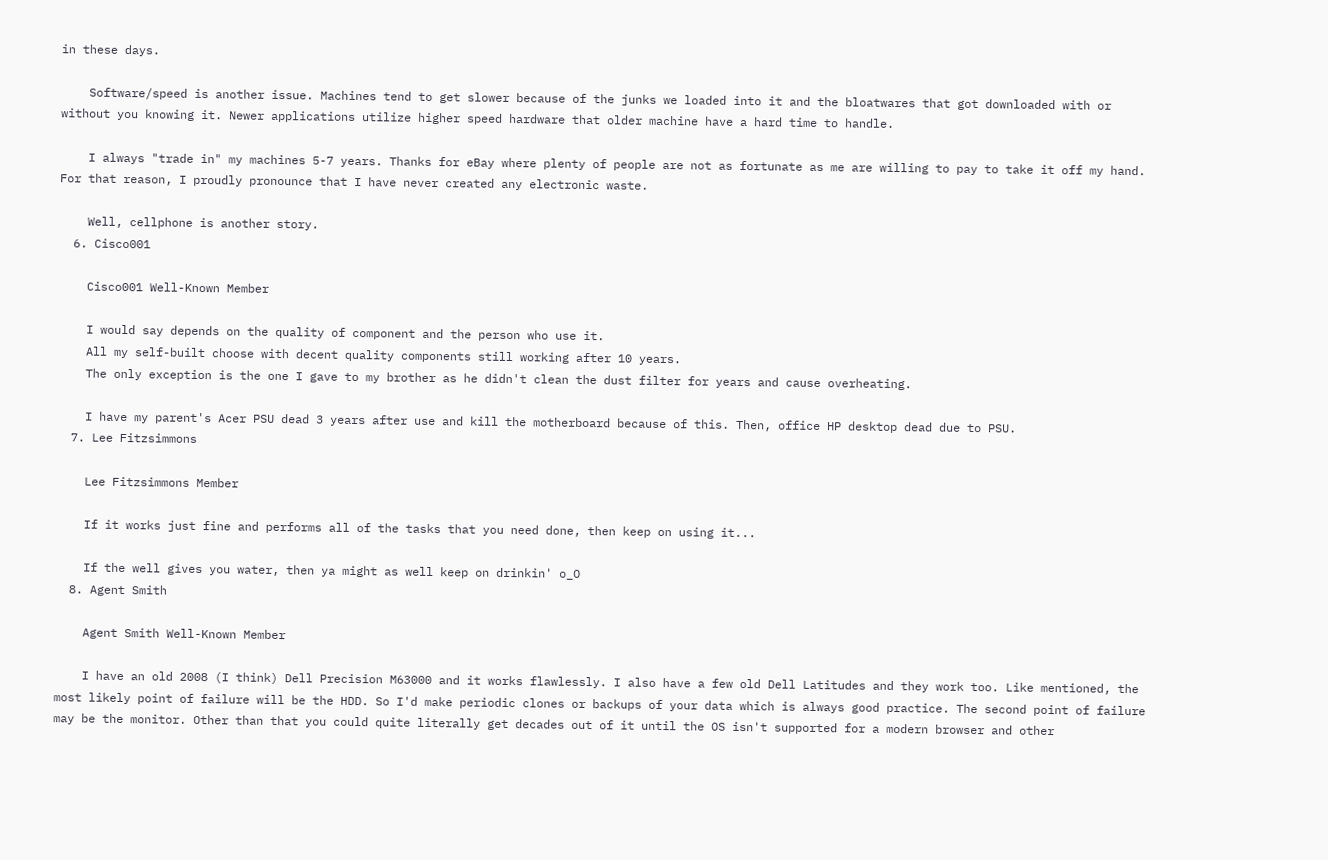in these days.

    Software/speed is another issue. Machines tend to get slower because of the junks we loaded into it and the bloatwares that got downloaded with or without you knowing it. Newer applications utilize higher speed hardware that older machine have a hard time to handle.

    I always "trade in" my machines 5-7 years. Thanks for eBay where plenty of people are not as fortunate as me are willing to pay to take it off my hand. For that reason, I proudly pronounce that I have never created any electronic waste.

    Well, cellphone is another story.
  6. Cisco001

    Cisco001 Well-Known Member

    I would say depends on the quality of component and the person who use it.
    All my self-built choose with decent quality components still working after 10 years.
    The only exception is the one I gave to my brother as he didn't clean the dust filter for years and cause overheating.

    I have my parent's Acer PSU dead 3 years after use and kill the motherboard because of this. Then, office HP desktop dead due to PSU.
  7. Lee Fitzsimmons

    Lee Fitzsimmons Member

    If it works just fine and performs all of the tasks that you need done, then keep on using it...

    If the well gives you water, then ya might as well keep on drinkin' o_O
  8. Agent Smith

    Agent Smith Well-Known Member

    I have an old 2008 (I think) Dell Precision M63000 and it works flawlessly. I also have a few old Dell Latitudes and they work too. Like mentioned, the most likely point of failure will be the HDD. So I'd make periodic clones or backups of your data which is always good practice. The second point of failure may be the monitor. Other than that you could quite literally get decades out of it until the OS isn't supported for a modern browser and other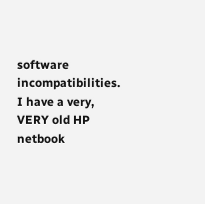software incompatibilities. I have a very, VERY old HP netbook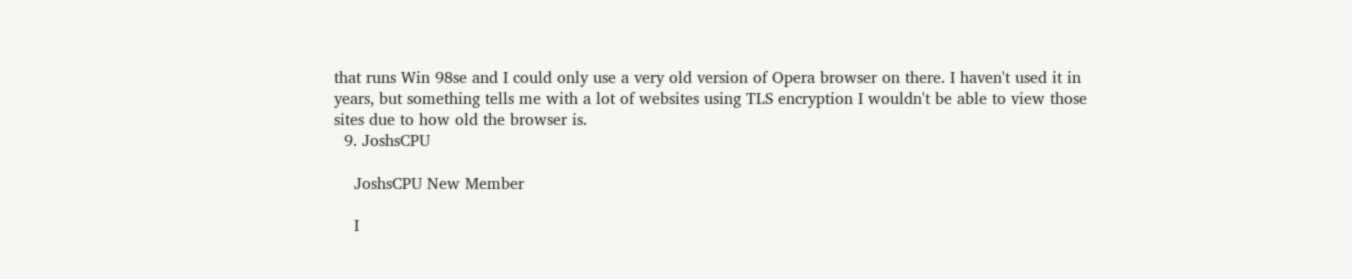that runs Win 98se and I could only use a very old version of Opera browser on there. I haven't used it in years, but something tells me with a lot of websites using TLS encryption I wouldn't be able to view those sites due to how old the browser is.
  9. JoshsCPU

    JoshsCPU New Member

    I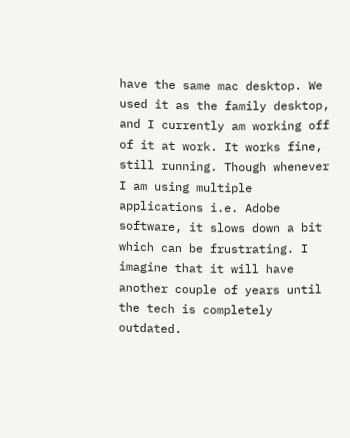have the same mac desktop. We used it as the family desktop, and I currently am working off of it at work. It works fine, still running. Though whenever I am using multiple applications i.e. Adobe software, it slows down a bit which can be frustrating. I imagine that it will have another couple of years until the tech is completely outdated.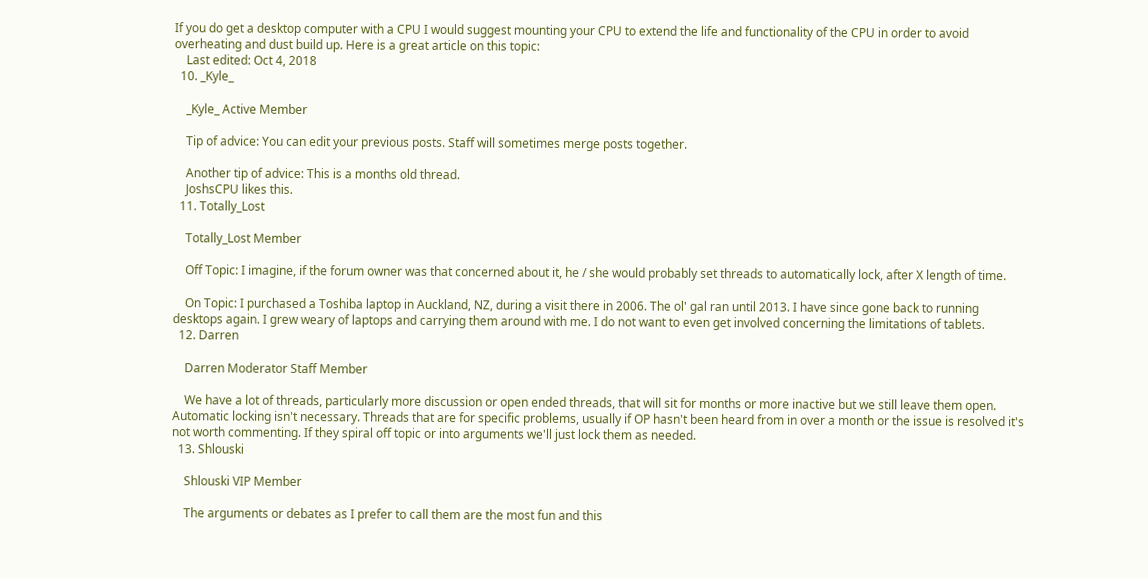If you do get a desktop computer with a CPU I would suggest mounting your CPU to extend the life and functionality of the CPU in order to avoid overheating and dust build up. Here is a great article on this topic:
    Last edited: Oct 4, 2018
  10. _Kyle_

    _Kyle_ Active Member

    Tip of advice: You can edit your previous posts. Staff will sometimes merge posts together.

    Another tip of advice: This is a months old thread.
    JoshsCPU likes this.
  11. Totally_Lost

    Totally_Lost Member

    Off Topic: I imagine, if the forum owner was that concerned about it, he / she would probably set threads to automatically lock, after X length of time.

    On Topic: I purchased a Toshiba laptop in Auckland, NZ, during a visit there in 2006. The ol' gal ran until 2013. I have since gone back to running desktops again. I grew weary of laptops and carrying them around with me. I do not want to even get involved concerning the limitations of tablets.
  12. Darren

    Darren Moderator Staff Member

    We have a lot of threads, particularly more discussion or open ended threads, that will sit for months or more inactive but we still leave them open. Automatic locking isn't necessary. Threads that are for specific problems, usually if OP hasn't been heard from in over a month or the issue is resolved it's not worth commenting. If they spiral off topic or into arguments we'll just lock them as needed.
  13. Shlouski

    Shlouski VIP Member

    The arguments or debates as I prefer to call them are the most fun and this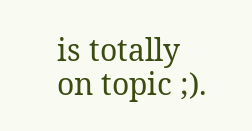is totally on topic ;).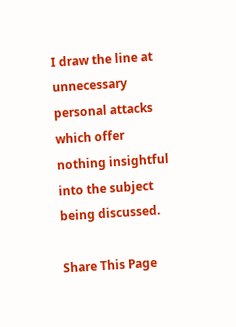I draw the line at unnecessary personal attacks which offer nothing insightful into the subject being discussed.

Share This Page